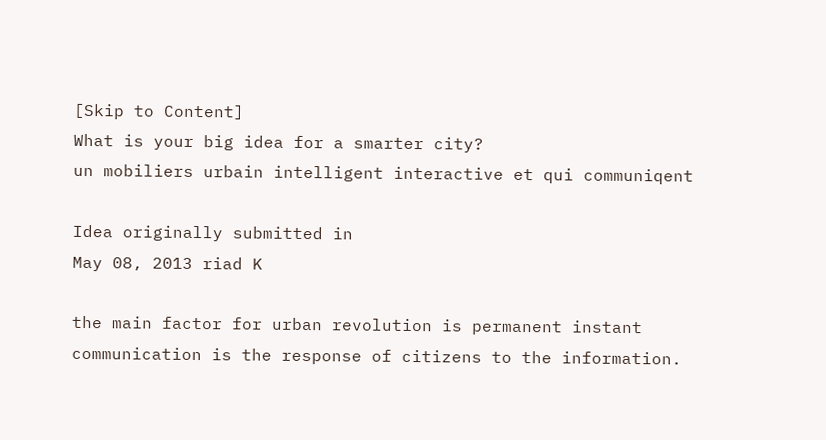[Skip to Content]
What is your big idea for a smarter city?
un mobiliers urbain intelligent interactive et qui communiqent

Idea originally submitted in
May 08, 2013 riad K

the main factor for urban revolution is permanent instant communication is the response of citizens to the information.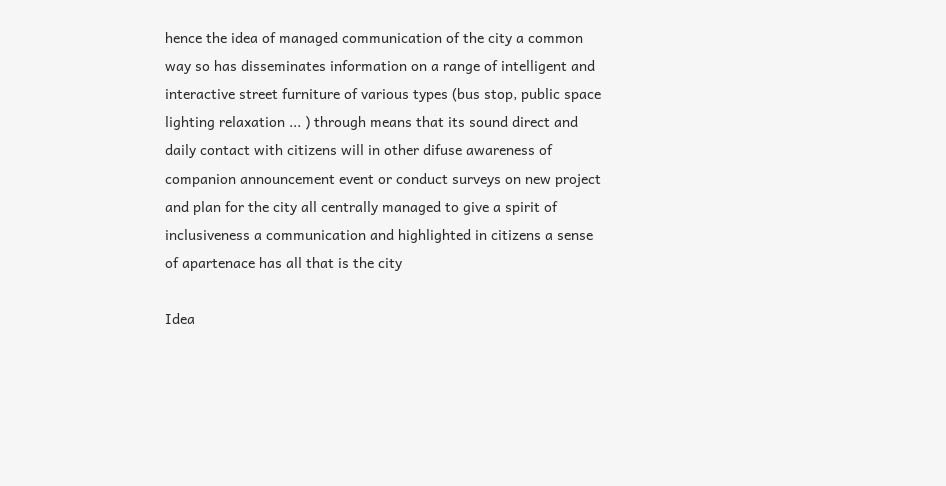hence the idea of managed communication of the city a common way so has disseminates information on a range of intelligent and interactive street furniture of various types (bus stop, public space lighting relaxation ... ) through means that its sound direct and daily contact with citizens will in other difuse awareness of companion announcement event or conduct surveys on new project and plan for the city all centrally managed to give a spirit of inclusiveness a communication and highlighted in citizens a sense of apartenace has all that is the city

Idea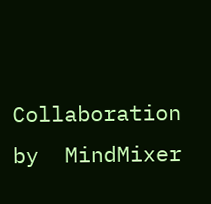Collaboration by  MindMixer